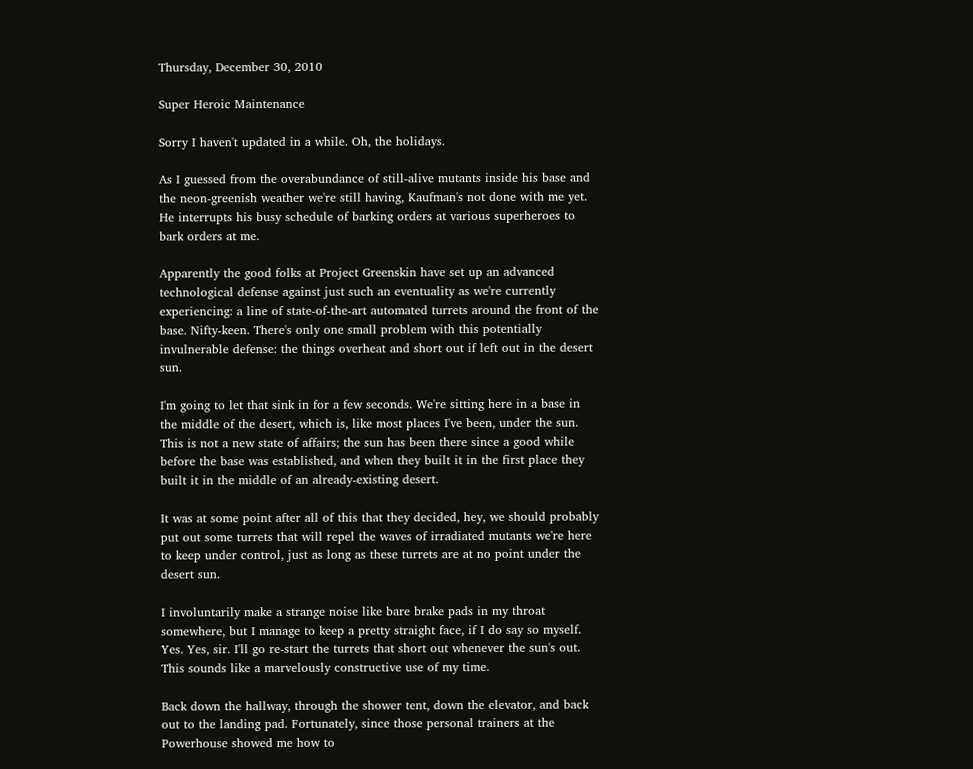Thursday, December 30, 2010

Super Heroic Maintenance

Sorry I haven't updated in a while. Oh, the holidays.

As I guessed from the overabundance of still-alive mutants inside his base and the neon-greenish weather we're still having, Kaufman's not done with me yet. He interrupts his busy schedule of barking orders at various superheroes to bark orders at me.

Apparently the good folks at Project Greenskin have set up an advanced technological defense against just such an eventuality as we're currently experiencing: a line of state-of-the-art automated turrets around the front of the base. Nifty-keen. There's only one small problem with this potentially invulnerable defense: the things overheat and short out if left out in the desert sun.

I'm going to let that sink in for a few seconds. We're sitting here in a base in the middle of the desert, which is, like most places I've been, under the sun. This is not a new state of affairs; the sun has been there since a good while before the base was established, and when they built it in the first place they built it in the middle of an already-existing desert.

It was at some point after all of this that they decided, hey, we should probably put out some turrets that will repel the waves of irradiated mutants we're here to keep under control, just as long as these turrets are at no point under the desert sun.

I involuntarily make a strange noise like bare brake pads in my throat somewhere, but I manage to keep a pretty straight face, if I do say so myself. Yes. Yes, sir. I'll go re-start the turrets that short out whenever the sun's out. This sounds like a marvelously constructive use of my time.

Back down the hallway, through the shower tent, down the elevator, and back out to the landing pad. Fortunately, since those personal trainers at the Powerhouse showed me how to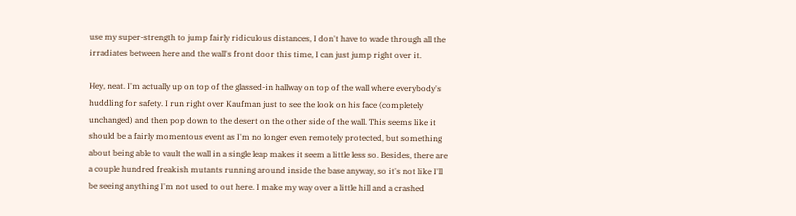use my super-strength to jump fairly ridiculous distances, I don't have to wade through all the irradiates between here and the wall's front door this time, I can just jump right over it.

Hey, neat. I'm actually up on top of the glassed-in hallway on top of the wall where everybody's huddling for safety. I run right over Kaufman just to see the look on his face (completely unchanged) and then pop down to the desert on the other side of the wall. This seems like it should be a fairly momentous event as I'm no longer even remotely protected, but something about being able to vault the wall in a single leap makes it seem a little less so. Besides, there are a couple hundred freakish mutants running around inside the base anyway, so it's not like I'll be seeing anything I'm not used to out here. I make my way over a little hill and a crashed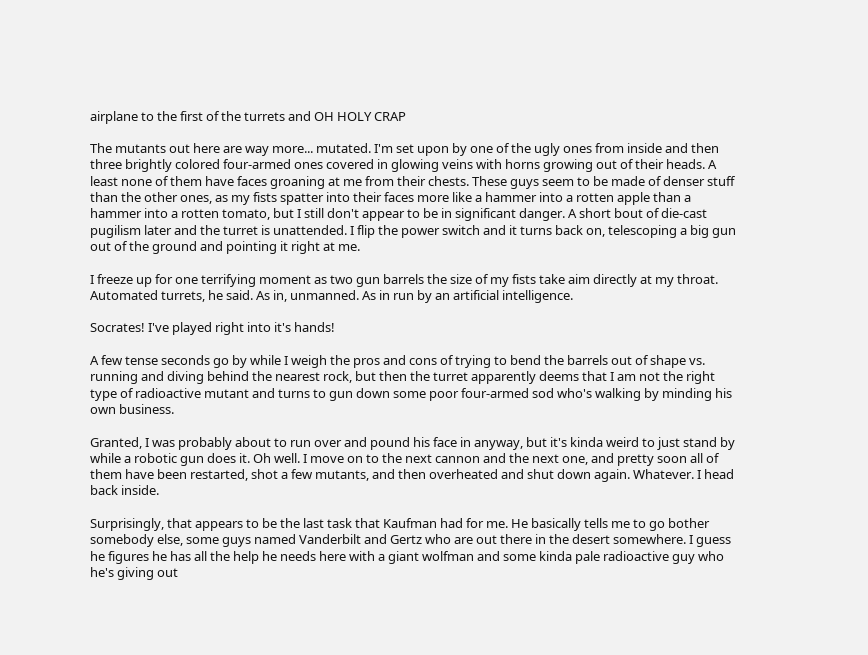airplane to the first of the turrets and OH HOLY CRAP

The mutants out here are way more... mutated. I'm set upon by one of the ugly ones from inside and then three brightly colored four-armed ones covered in glowing veins with horns growing out of their heads. A least none of them have faces groaning at me from their chests. These guys seem to be made of denser stuff than the other ones, as my fists spatter into their faces more like a hammer into a rotten apple than a hammer into a rotten tomato, but I still don't appear to be in significant danger. A short bout of die-cast pugilism later and the turret is unattended. I flip the power switch and it turns back on, telescoping a big gun out of the ground and pointing it right at me.

I freeze up for one terrifying moment as two gun barrels the size of my fists take aim directly at my throat. Automated turrets, he said. As in, unmanned. As in run by an artificial intelligence.

Socrates! I've played right into it's hands!

A few tense seconds go by while I weigh the pros and cons of trying to bend the barrels out of shape vs. running and diving behind the nearest rock, but then the turret apparently deems that I am not the right type of radioactive mutant and turns to gun down some poor four-armed sod who's walking by minding his own business.

Granted, I was probably about to run over and pound his face in anyway, but it's kinda weird to just stand by while a robotic gun does it. Oh well. I move on to the next cannon and the next one, and pretty soon all of them have been restarted, shot a few mutants, and then overheated and shut down again. Whatever. I head back inside.

Surprisingly, that appears to be the last task that Kaufman had for me. He basically tells me to go bother somebody else, some guys named Vanderbilt and Gertz who are out there in the desert somewhere. I guess he figures he has all the help he needs here with a giant wolfman and some kinda pale radioactive guy who he's giving out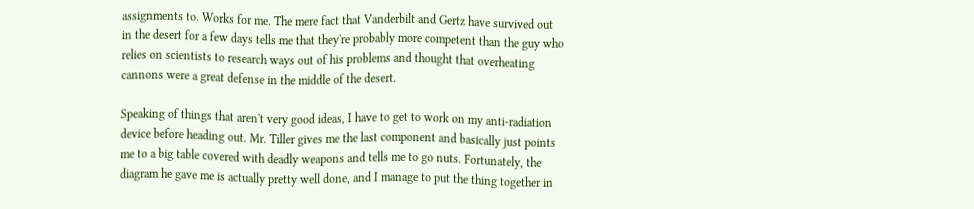assignments to. Works for me. The mere fact that Vanderbilt and Gertz have survived out in the desert for a few days tells me that they're probably more competent than the guy who relies on scientists to research ways out of his problems and thought that overheating cannons were a great defense in the middle of the desert.

Speaking of things that aren't very good ideas, I have to get to work on my anti-radiation device before heading out. Mr. Tiller gives me the last component and basically just points me to a big table covered with deadly weapons and tells me to go nuts. Fortunately, the diagram he gave me is actually pretty well done, and I manage to put the thing together in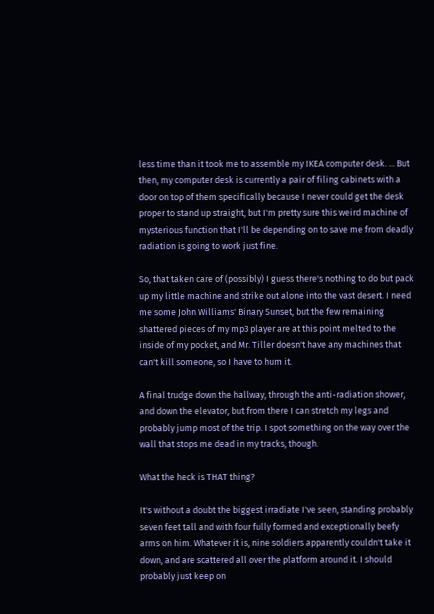less time than it took me to assemble my IKEA computer desk. ... But then, my computer desk is currently a pair of filing cabinets with a door on top of them specifically because I never could get the desk proper to stand up straight, but I'm pretty sure this weird machine of mysterious function that I'll be depending on to save me from deadly radiation is going to work just fine.

So, that taken care of (possibly) I guess there's nothing to do but pack up my little machine and strike out alone into the vast desert. I need me some John Williams' Binary Sunset, but the few remaining shattered pieces of my mp3 player are at this point melted to the inside of my pocket, and Mr. Tiller doesn't have any machines that can't kill someone, so I have to hum it.

A final trudge down the hallway, through the anti-radiation shower, and down the elevator, but from there I can stretch my legs and probably jump most of the trip. I spot something on the way over the wall that stops me dead in my tracks, though.

What the heck is THAT thing?

It's without a doubt the biggest irradiate I've seen, standing probably seven feet tall and with four fully formed and exceptionally beefy arms on him. Whatever it is, nine soldiers apparently couldn't take it down, and are scattered all over the platform around it. I should probably just keep on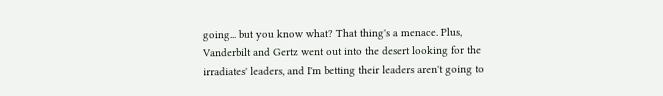going... but you know what? That thing's a menace. Plus, Vanderbilt and Gertz went out into the desert looking for the irradiates' leaders, and I'm betting their leaders aren't going to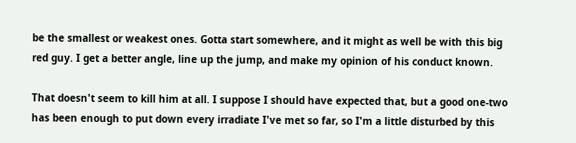be the smallest or weakest ones. Gotta start somewhere, and it might as well be with this big red guy. I get a better angle, line up the jump, and make my opinion of his conduct known.

That doesn't seem to kill him at all. I suppose I should have expected that, but a good one-two has been enough to put down every irradiate I've met so far, so I'm a little disturbed by this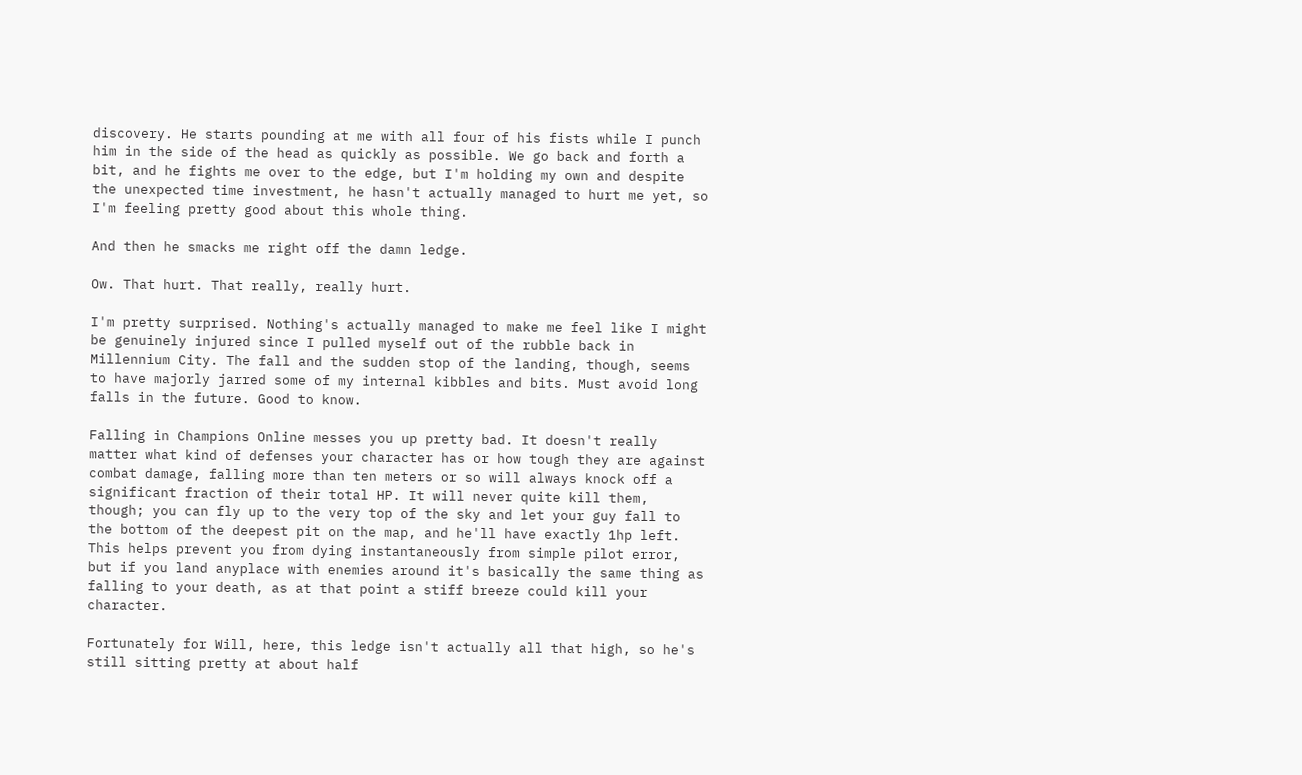discovery. He starts pounding at me with all four of his fists while I punch him in the side of the head as quickly as possible. We go back and forth a bit, and he fights me over to the edge, but I'm holding my own and despite the unexpected time investment, he hasn't actually managed to hurt me yet, so I'm feeling pretty good about this whole thing.

And then he smacks me right off the damn ledge.

Ow. That hurt. That really, really hurt.

I'm pretty surprised. Nothing's actually managed to make me feel like I might be genuinely injured since I pulled myself out of the rubble back in Millennium City. The fall and the sudden stop of the landing, though, seems to have majorly jarred some of my internal kibbles and bits. Must avoid long falls in the future. Good to know.

Falling in Champions Online messes you up pretty bad. It doesn't really matter what kind of defenses your character has or how tough they are against combat damage, falling more than ten meters or so will always knock off a significant fraction of their total HP. It will never quite kill them, though; you can fly up to the very top of the sky and let your guy fall to the bottom of the deepest pit on the map, and he'll have exactly 1hp left. This helps prevent you from dying instantaneously from simple pilot error, but if you land anyplace with enemies around it's basically the same thing as falling to your death, as at that point a stiff breeze could kill your character.

Fortunately for Will, here, this ledge isn't actually all that high, so he's still sitting pretty at about half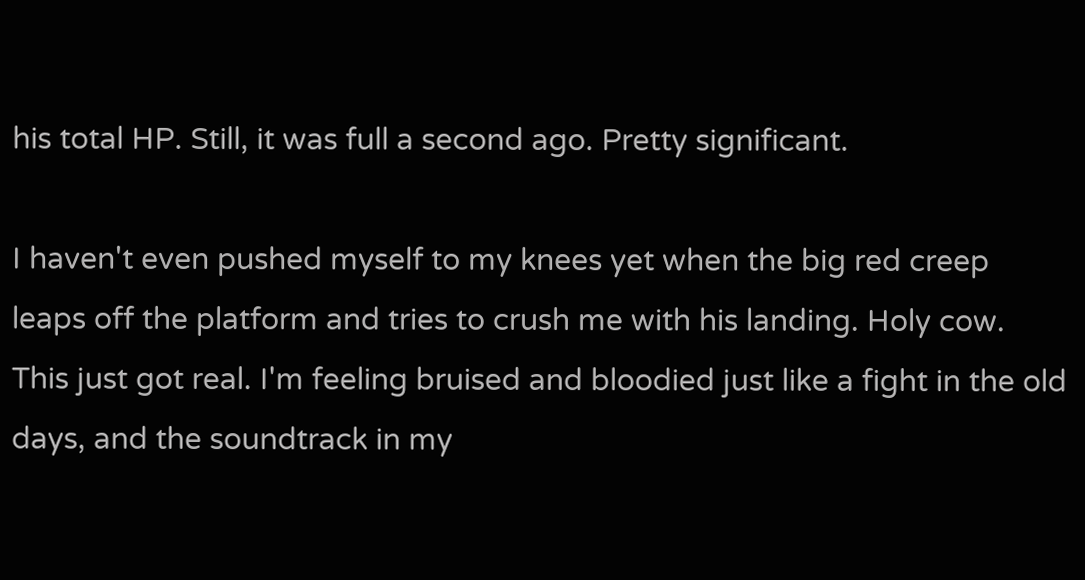his total HP. Still, it was full a second ago. Pretty significant.

I haven't even pushed myself to my knees yet when the big red creep leaps off the platform and tries to crush me with his landing. Holy cow. This just got real. I'm feeling bruised and bloodied just like a fight in the old days, and the soundtrack in my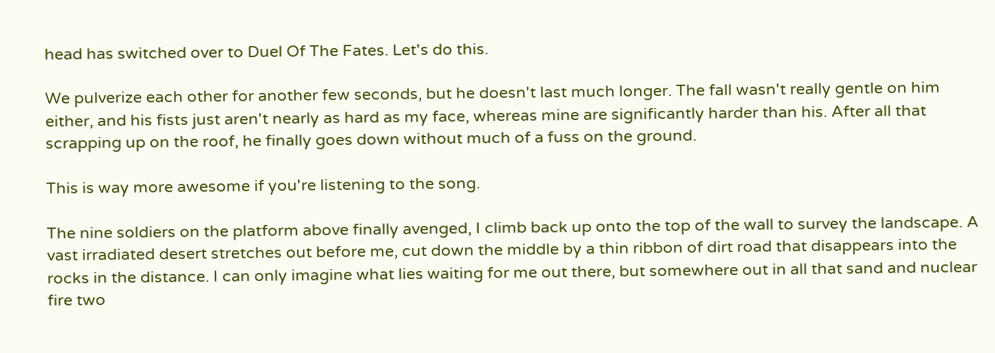head has switched over to Duel Of The Fates. Let's do this.

We pulverize each other for another few seconds, but he doesn't last much longer. The fall wasn't really gentle on him either, and his fists just aren't nearly as hard as my face, whereas mine are significantly harder than his. After all that scrapping up on the roof, he finally goes down without much of a fuss on the ground.

This is way more awesome if you're listening to the song.

The nine soldiers on the platform above finally avenged, I climb back up onto the top of the wall to survey the landscape. A vast irradiated desert stretches out before me, cut down the middle by a thin ribbon of dirt road that disappears into the rocks in the distance. I can only imagine what lies waiting for me out there, but somewhere out in all that sand and nuclear fire two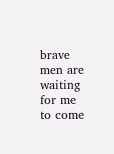brave men are waiting for me to come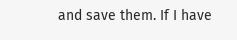and save them. If I have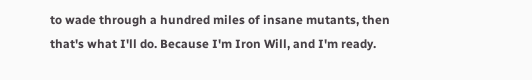to wade through a hundred miles of insane mutants, then that's what I'll do. Because I'm Iron Will, and I'm ready.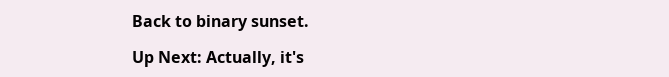Back to binary sunset.

Up Next: Actually, it's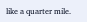like a quarter mile.